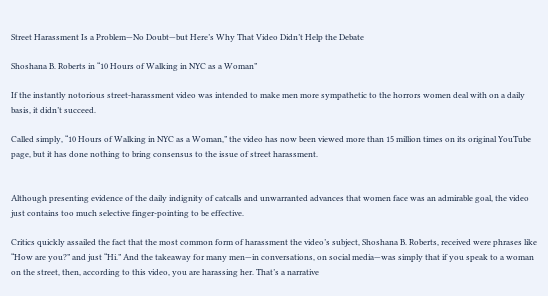Street Harassment Is a Problem—No Doubt—but Here’s Why That Video Didn’t Help the Debate

Shoshana B. Roberts in “10 Hours of Walking in NYC as a Woman”

If the instantly notorious street-harassment video was intended to make men more sympathetic to the horrors women deal with on a daily basis, it didn’t succeed.

Called simply, “10 Hours of Walking in NYC as a Woman,” the video has now been viewed more than 15 million times on its original YouTube page, but it has done nothing to bring consensus to the issue of street harassment.


Although presenting evidence of the daily indignity of catcalls and unwarranted advances that women face was an admirable goal, the video just contains too much selective finger-pointing to be effective.

Critics quickly assailed the fact that the most common form of harassment the video’s subject, Shoshana B. Roberts, received were phrases like “How are you?” and just “Hi.” And the takeaway for many men—in conversations, on social media—was simply that if you speak to a woman on the street, then, according to this video, you are harassing her. That’s a narrative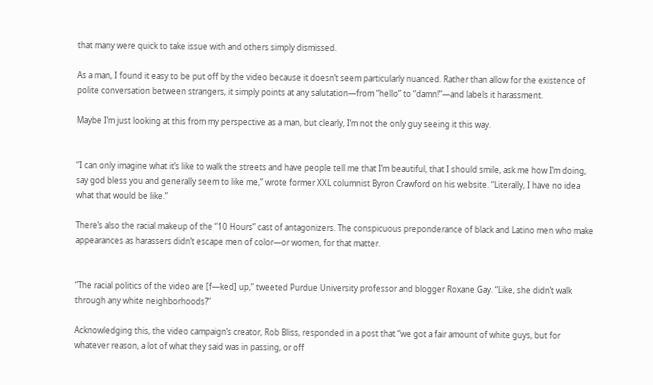that many were quick to take issue with and others simply dismissed.

As a man, I found it easy to be put off by the video because it doesn’t seem particularly nuanced. Rather than allow for the existence of polite conversation between strangers, it simply points at any salutation—from “hello” to “damn!”—and labels it harassment.

Maybe I’m just looking at this from my perspective as a man, but clearly, I’m not the only guy seeing it this way.


“I can only imagine what it’s like to walk the streets and have people tell me that I’m beautiful, that I should smile, ask me how I’m doing, say god bless you and generally seem to like me,” wrote former XXL columnist Byron Crawford on his website. “Literally, I have no idea what that would be like.”

There’s also the racial makeup of the “10 Hours” cast of antagonizers. The conspicuous preponderance of black and Latino men who make appearances as harassers didn’t escape men of color—or women, for that matter.


“The racial politics of the video are [f—ked] up,” tweeted Purdue University professor and blogger Roxane Gay. “Like, she didn’t walk through any white neighborhoods?”

Acknowledging this, the video campaign’s creator, Rob Bliss, responded in a post that “we got a fair amount of white guys, but for whatever reason, a lot of what they said was in passing, or off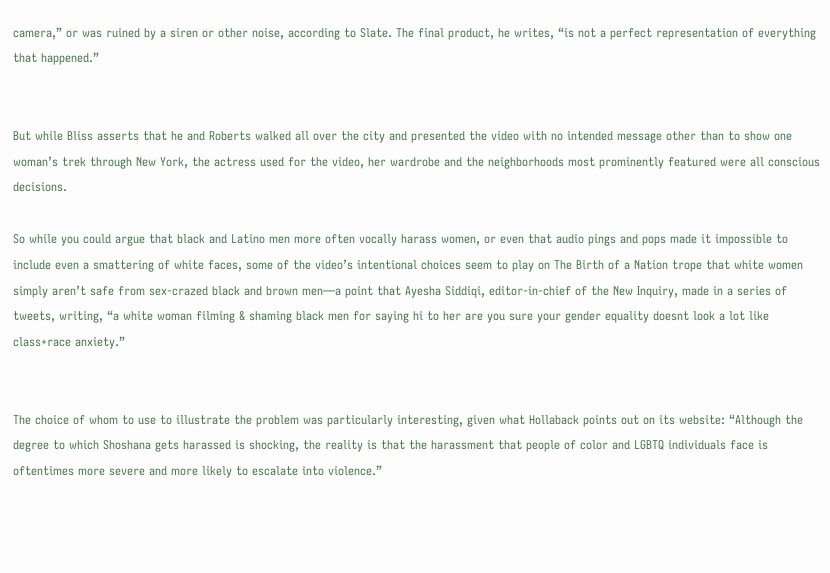camera,” or was ruined by a siren or other noise, according to Slate. The final product, he writes, “is not a perfect representation of everything that happened.”


But while Bliss asserts that he and Roberts walked all over the city and presented the video with no intended message other than to show one woman’s trek through New York, the actress used for the video, her wardrobe and the neighborhoods most prominently featured were all conscious decisions.

So while you could argue that black and Latino men more often vocally harass women, or even that audio pings and pops made it impossible to include even a smattering of white faces, some of the video’s intentional choices seem to play on The Birth of a Nation trope that white women simply aren’t safe from sex-crazed black and brown men—a point that Ayesha Siddiqi, editor-in-chief of the New Inquiry, made in a series of tweets, writing, “a white woman filming & shaming black men for saying hi to her are you sure your gender equality doesnt look a lot like class+race anxiety.”


The choice of whom to use to illustrate the problem was particularly interesting, given what Hollaback points out on its website: “Although the degree to which Shoshana gets harassed is shocking, the reality is that the harassment that people of color and LGBTQ individuals face is oftentimes more severe and more likely to escalate into violence.”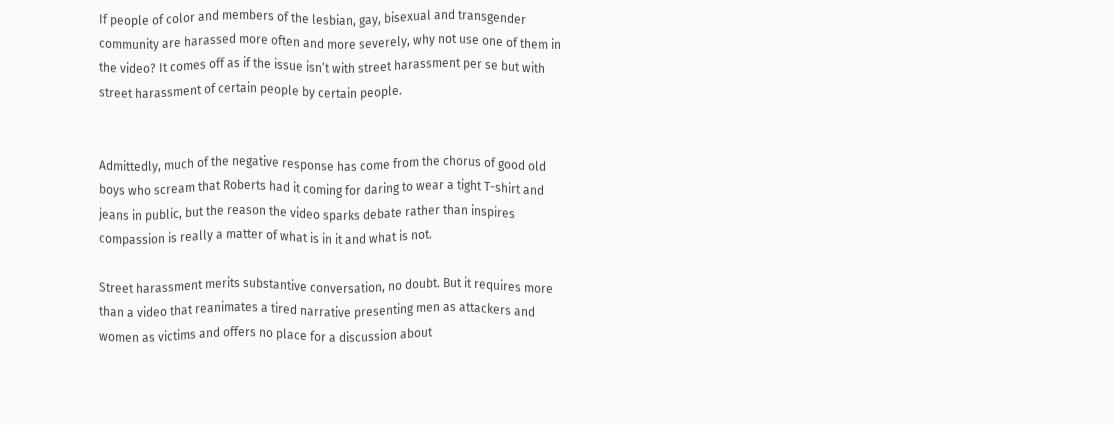If people of color and members of the lesbian, gay, bisexual and transgender community are harassed more often and more severely, why not use one of them in the video? It comes off as if the issue isn’t with street harassment per se but with street harassment of certain people by certain people.


Admittedly, much of the negative response has come from the chorus of good old boys who scream that Roberts had it coming for daring to wear a tight T-shirt and jeans in public, but the reason the video sparks debate rather than inspires compassion is really a matter of what is in it and what is not.

Street harassment merits substantive conversation, no doubt. But it requires more than a video that reanimates a tired narrative presenting men as attackers and women as victims and offers no place for a discussion about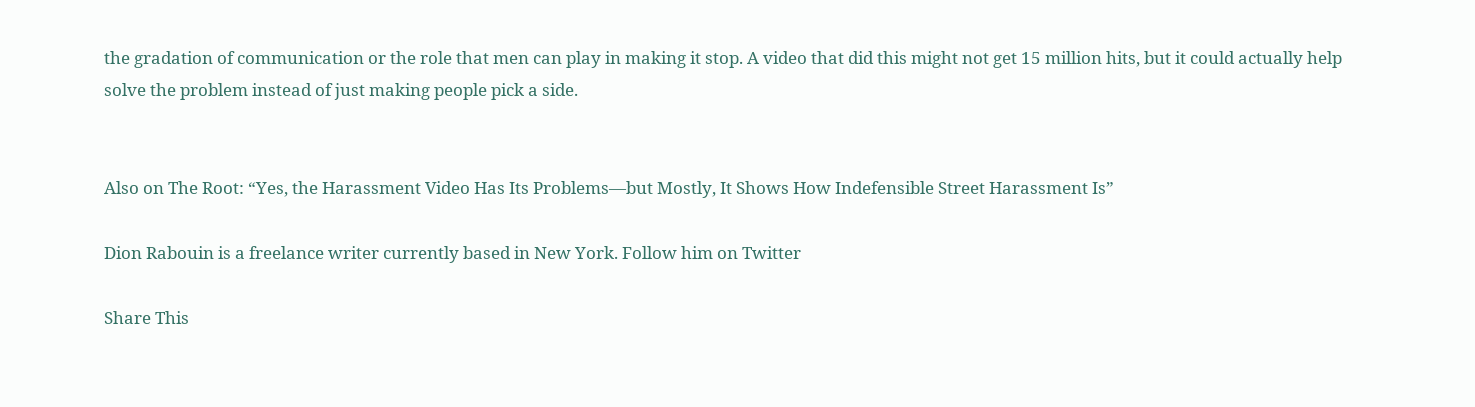the gradation of communication or the role that men can play in making it stop. A video that did this might not get 15 million hits, but it could actually help solve the problem instead of just making people pick a side.


Also on The Root: “Yes, the Harassment Video Has Its Problems—but Mostly, It Shows How Indefensible Street Harassment Is”

Dion Rabouin is a freelance writer currently based in New York. Follow him on Twitter

Share This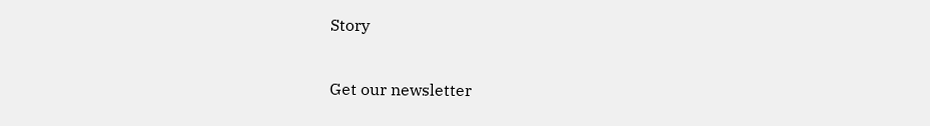Story

Get our newsletter